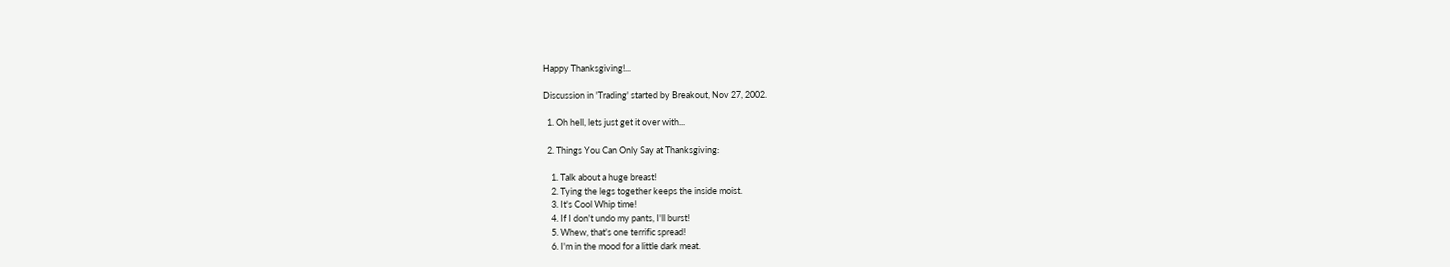Happy Thanksgiving!...

Discussion in 'Trading' started by Breakout, Nov 27, 2002.

  1. Oh hell, lets just get it over with...

  2. Things You Can Only Say at Thanksgiving:

    1. Talk about a huge breast!
    2. Tying the legs together keeps the inside moist.
    3. It's Cool Whip time!
    4. If I don't undo my pants, I'll burst!
    5. Whew, that's one terrific spread!
    6. I'm in the mood for a little dark meat.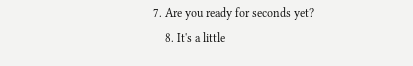7. Are you ready for seconds yet?
    8. It's a little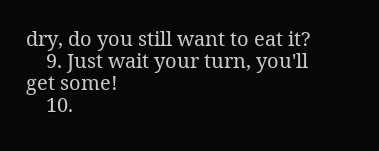dry, do you still want to eat it?
    9. Just wait your turn, you'll get some!
    10.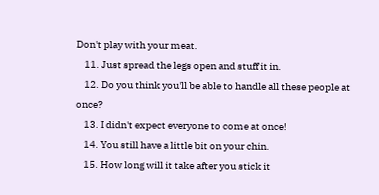Don't play with your meat.
    11. Just spread the legs open and stuff it in.
    12. Do you think you'll be able to handle all these people at once?
    13. I didn't expect everyone to come at once!
    14. You still have a little bit on your chin.
    15. How long will it take after you stick it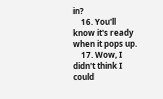in?
    16. You'll know it's ready when it pops up.
    17. Wow, I didn't think I could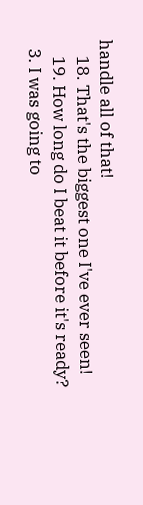handle all of that!
    18. That's the biggest one I've ever seen!
    19. How long do I beat it before it's ready?
  3. I was going to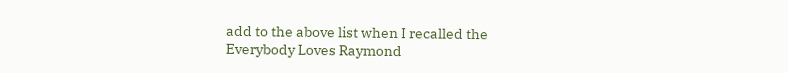add to the above list when I recalled the Everybody Loves Raymond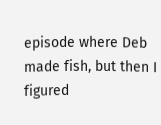episode where Deb made fish, but then I figured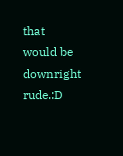that would be downright rude.:D